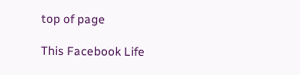top of page

This Facebook Life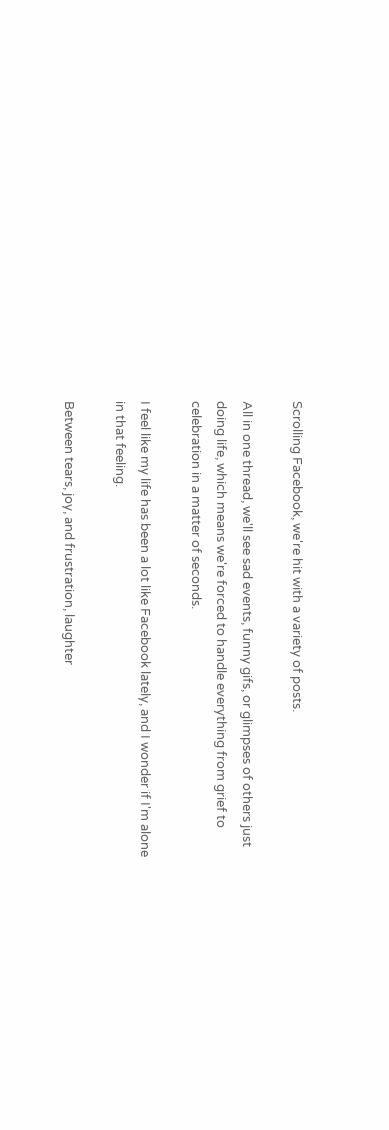Scrolling Facebook, we're hit with a variety of posts.

All in one thread, we'll see sad events, funny gifs, or glimpses of others just doing life, which means we're forced to handle everything from grief to celebration in a matter of seconds.

I feel like my life has been a lot like Facebook lately, and I wonder if I'm alone in that feeling.

Between tears, joy, and frustration, laughter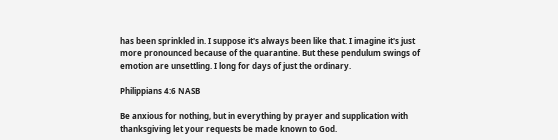has been sprinkled in. I suppose it's always been like that. I imagine it's just more pronounced because of the quarantine. But these pendulum swings of emotion are unsettling. I long for days of just the ordinary.

Philippians 4:6 NASB

Be anxious for nothing, but in everything by prayer and supplication with thanksgiving let your requests be made known to God.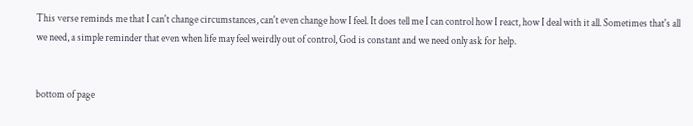This verse reminds me that I can't change circumstances, can't even change how I feel. It does tell me I can control how I react, how I deal with it all. Sometimes that's all we need, a simple reminder that even when life may feel weirdly out of control, God is constant and we need only ask for help.


bottom of page